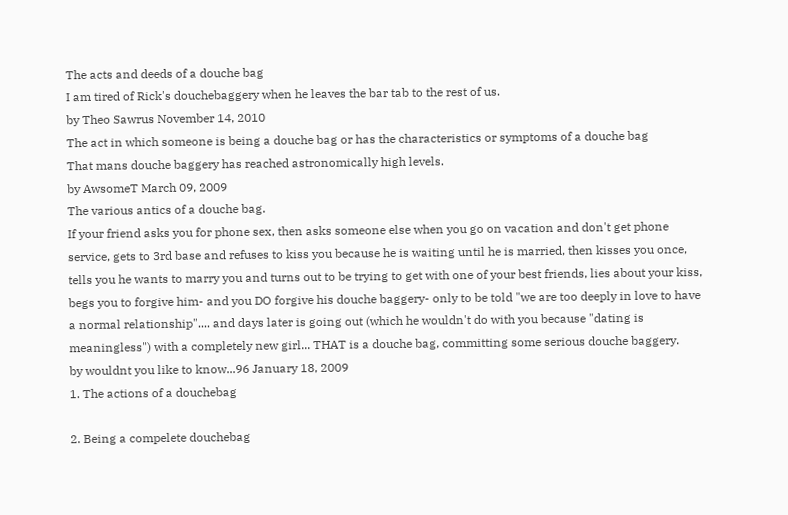The acts and deeds of a douche bag
I am tired of Rick's douchebaggery when he leaves the bar tab to the rest of us.
by Theo Sawrus November 14, 2010
The act in which someone is being a douche bag or has the characteristics or symptoms of a douche bag
That mans douche baggery has reached astronomically high levels.
by AwsomeT March 09, 2009
The various antics of a douche bag.
If your friend asks you for phone sex, then asks someone else when you go on vacation and don't get phone service, gets to 3rd base and refuses to kiss you because he is waiting until he is married, then kisses you once, tells you he wants to marry you and turns out to be trying to get with one of your best friends, lies about your kiss, begs you to forgive him- and you DO forgive his douche baggery- only to be told "we are too deeply in love to have a normal relationship".... and days later is going out (which he wouldn't do with you because "dating is meaningless") with a completely new girl... THAT is a douche bag, committing some serious douche baggery.
by wouldnt you like to know...96 January 18, 2009
1. The actions of a douchebag

2. Being a compelete douchebag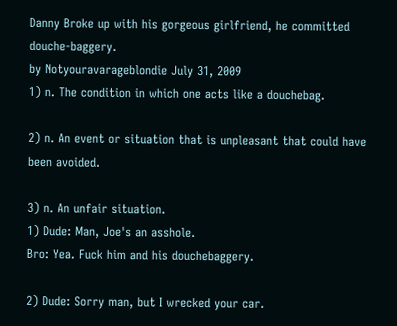Danny Broke up with his gorgeous girlfriend, he committed douche-baggery.
by Notyouravarageblondie July 31, 2009
1) n. The condition in which one acts like a douchebag.

2) n. An event or situation that is unpleasant that could have been avoided.

3) n. An unfair situation.
1) Dude: Man, Joe's an asshole.
Bro: Yea. Fuck him and his douchebaggery.

2) Dude: Sorry man, but I wrecked your car.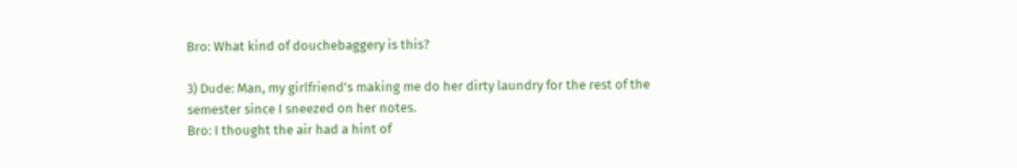Bro: What kind of douchebaggery is this?

3) Dude: Man, my girlfriend's making me do her dirty laundry for the rest of the semester since I sneezed on her notes.
Bro: I thought the air had a hint of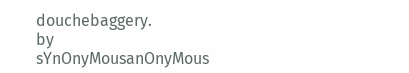douchebaggery.
by sYnOnyMousanOnyMous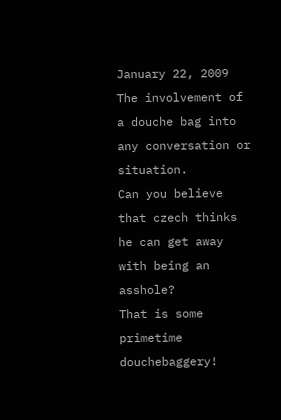January 22, 2009
The involvement of a douche bag into any conversation or situation.
Can you believe that czech thinks he can get away with being an asshole?
That is some primetime douchebaggery!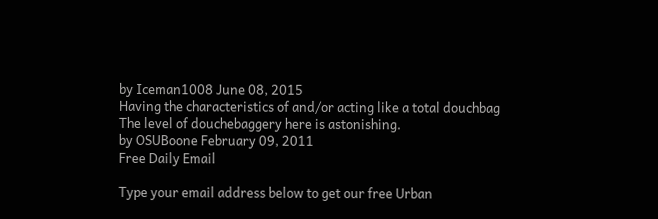by Iceman1008 June 08, 2015
Having the characteristics of and/or acting like a total douchbag
The level of douchebaggery here is astonishing.
by OSUBoone February 09, 2011
Free Daily Email

Type your email address below to get our free Urban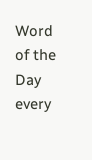Word of the Day every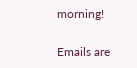morning!

Emails are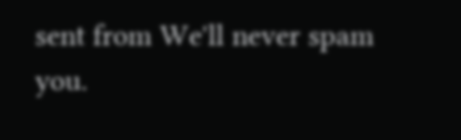sent from We'll never spam you.